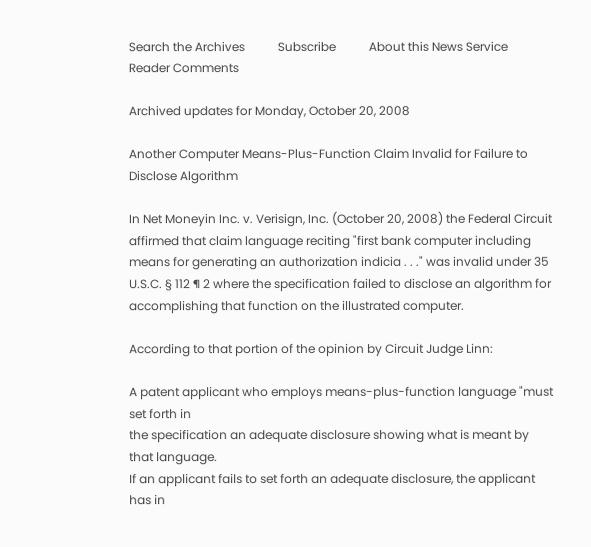Search the Archives           Subscribe           About this News Service           Reader Comments

Archived updates for Monday, October 20, 2008

Another Computer Means-Plus-Function Claim Invalid for Failure to Disclose Algorithm

In Net Moneyin Inc. v. Verisign, Inc. (October 20, 2008) the Federal Circuit affirmed that claim language reciting "first bank computer including means for generating an authorization indicia . . ." was invalid under 35 U.S.C. § 112 ¶ 2 where the specification failed to disclose an algorithm for accomplishing that function on the illustrated computer.

According to that portion of the opinion by Circuit Judge Linn:

A patent applicant who employs means-plus-function language "must set forth in
the specification an adequate disclosure showing what is meant by that language.
If an applicant fails to set forth an adequate disclosure, the applicant has in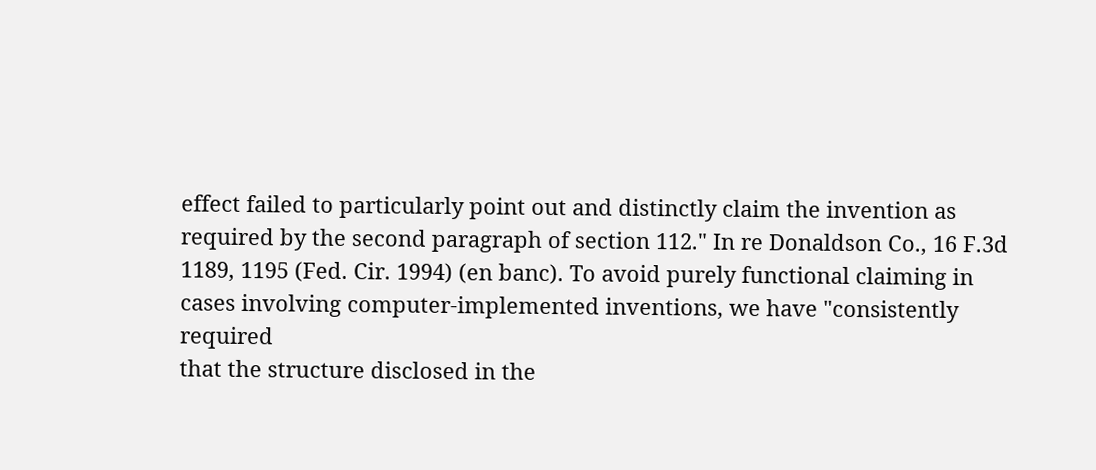effect failed to particularly point out and distinctly claim the invention as
required by the second paragraph of section 112." In re Donaldson Co., 16 F.3d
1189, 1195 (Fed. Cir. 1994) (en banc). To avoid purely functional claiming in
cases involving computer-implemented inventions, we have "consistently required
that the structure disclosed in the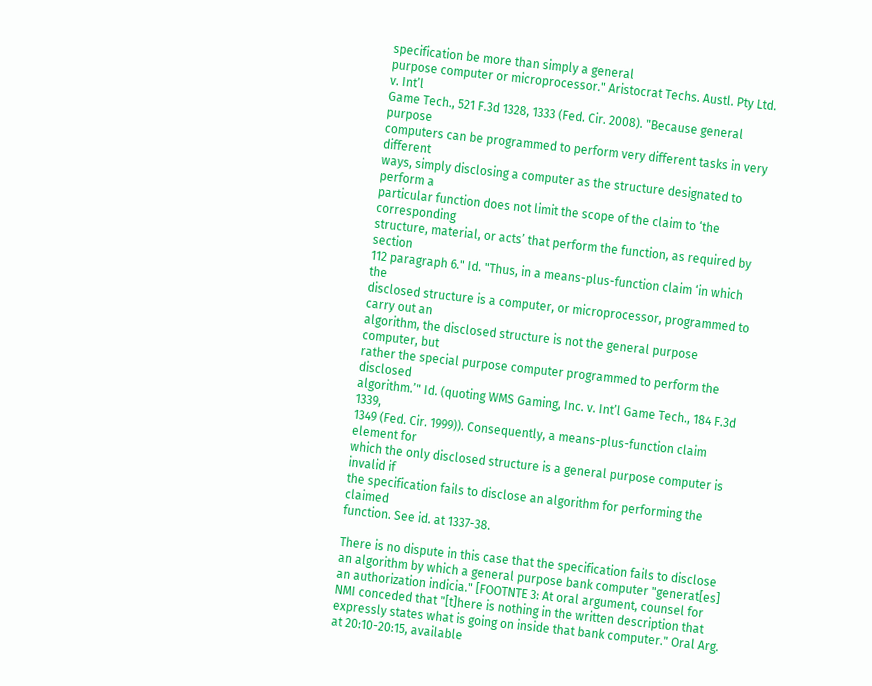specification be more than simply a general
purpose computer or microprocessor." Aristocrat Techs. Austl. Pty Ltd. v. Int’l
Game Tech., 521 F.3d 1328, 1333 (Fed. Cir. 2008). "Because general purpose
computers can be programmed to perform very different tasks in very different
ways, simply disclosing a computer as the structure designated to perform a
particular function does not limit the scope of the claim to ‘the corresponding
structure, material, or acts’ that perform the function, as required by section
112 paragraph 6." Id. "Thus, in a means-plus-function claim ‘in which the
disclosed structure is a computer, or microprocessor, programmed to carry out an
algorithm, the disclosed structure is not the general purpose computer, but
rather the special purpose computer programmed to perform the disclosed
algorithm.’" Id. (quoting WMS Gaming, Inc. v. Int’l Game Tech., 184 F.3d 1339,
1349 (Fed. Cir. 1999)). Consequently, a means-plus-function claim element for
which the only disclosed structure is a general purpose computer is invalid if
the specification fails to disclose an algorithm for performing the claimed
function. See id. at 1337-38.

There is no dispute in this case that the specification fails to disclose an algorithm by which a general purpose bank computer "generat[es] an authorization indicia." [FOOTNTE 3: At oral argument, counsel for NMI conceded that "[t]here is nothing in the written description that expressly states what is going on inside that bank computer." Oral Arg. at 20:10-20:15, available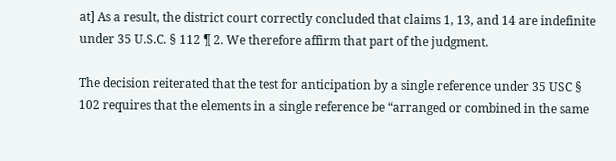at] As a result, the district court correctly concluded that claims 1, 13, and 14 are indefinite under 35 U.S.C. § 112 ¶ 2. We therefore affirm that part of the judgment.

The decision reiterated that the test for anticipation by a single reference under 35 USC § 102 requires that the elements in a single reference be “arranged or combined in the same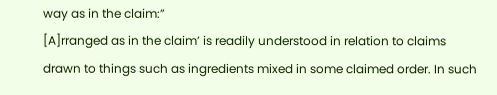way as in the claim:”
[A]rranged as in the claim’ is readily understood in relation to claims drawn to things such as ingredients mixed in some claimed order. In such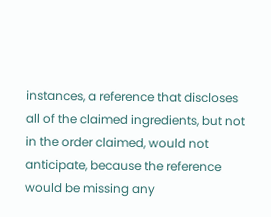instances, a reference that discloses all of the claimed ingredients, but not in the order claimed, would not anticipate, because the reference would be missing any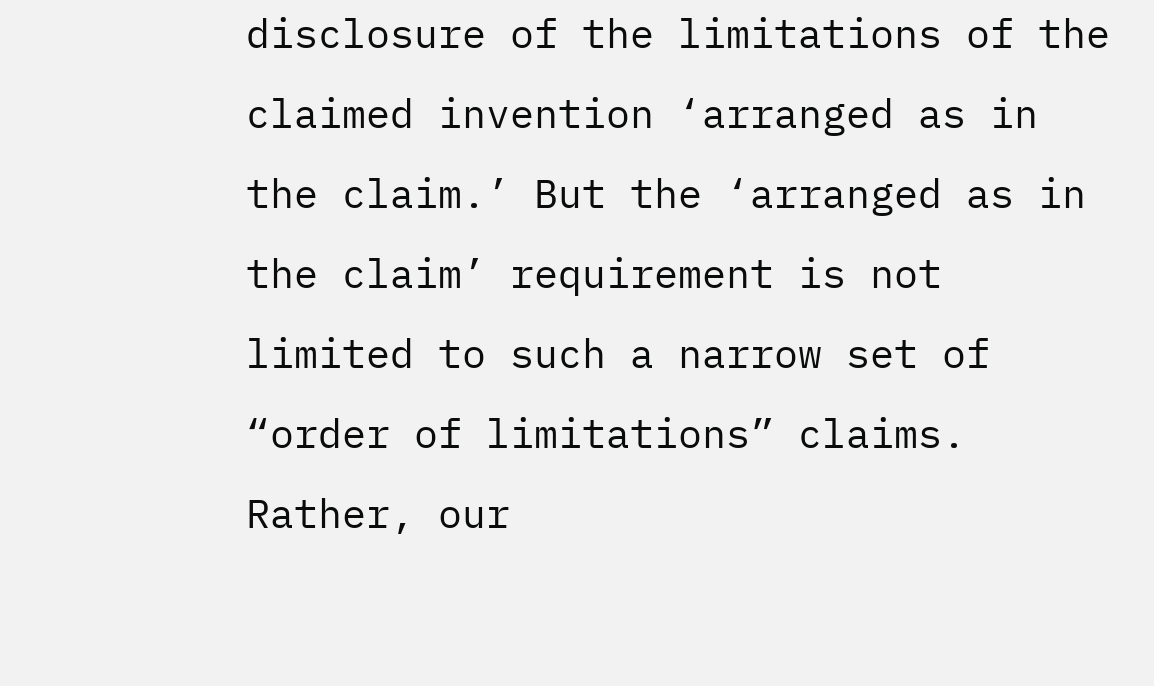disclosure of the limitations of the claimed invention ‘arranged as in the claim.’ But the ‘arranged as in the claim’ requirement is not limited to such a narrow set of “order of limitations” claims. Rather, our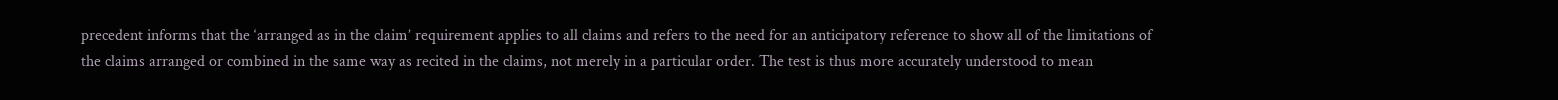precedent informs that the ‘arranged as in the claim’ requirement applies to all claims and refers to the need for an anticipatory reference to show all of the limitations of the claims arranged or combined in the same way as recited in the claims, not merely in a particular order. The test is thus more accurately understood to mean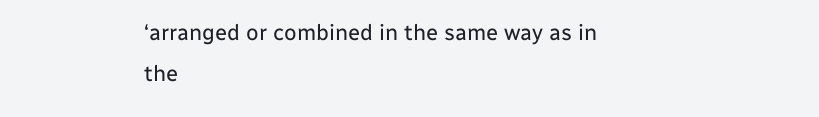‘arranged or combined in the same way as in the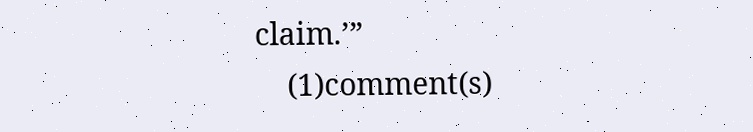claim.’”
    (1)comment(s)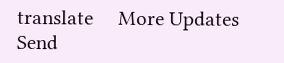translate     More Updates     Send